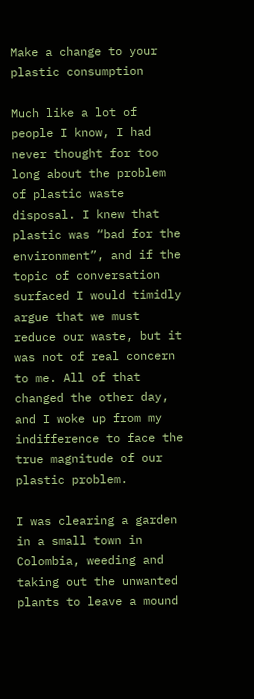Make a change to your plastic consumption

Much like a lot of people I know, I had never thought for too long about the problem of plastic waste disposal. I knew that plastic was “bad for the environment”, and if the topic of conversation surfaced I would timidly argue that we must reduce our waste, but it was not of real concern to me. All of that changed the other day, and I woke up from my indifference to face the true magnitude of our plastic problem.

I was clearing a garden in a small town in Colombia, weeding and taking out the unwanted plants to leave a mound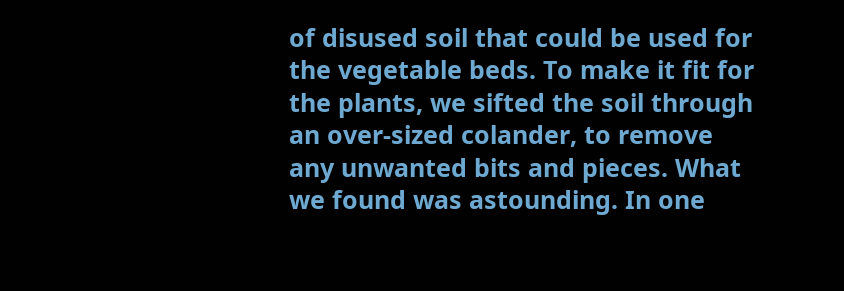of disused soil that could be used for the vegetable beds. To make it fit for the plants, we sifted the soil through an over-sized colander, to remove any unwanted bits and pieces. What we found was astounding. In one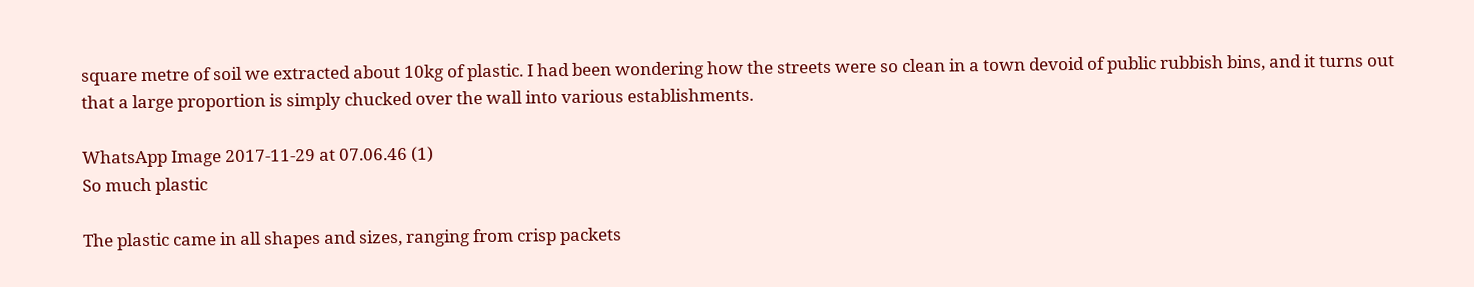square metre of soil we extracted about 10kg of plastic. I had been wondering how the streets were so clean in a town devoid of public rubbish bins, and it turns out that a large proportion is simply chucked over the wall into various establishments.

WhatsApp Image 2017-11-29 at 07.06.46 (1)
So much plastic

The plastic came in all shapes and sizes, ranging from crisp packets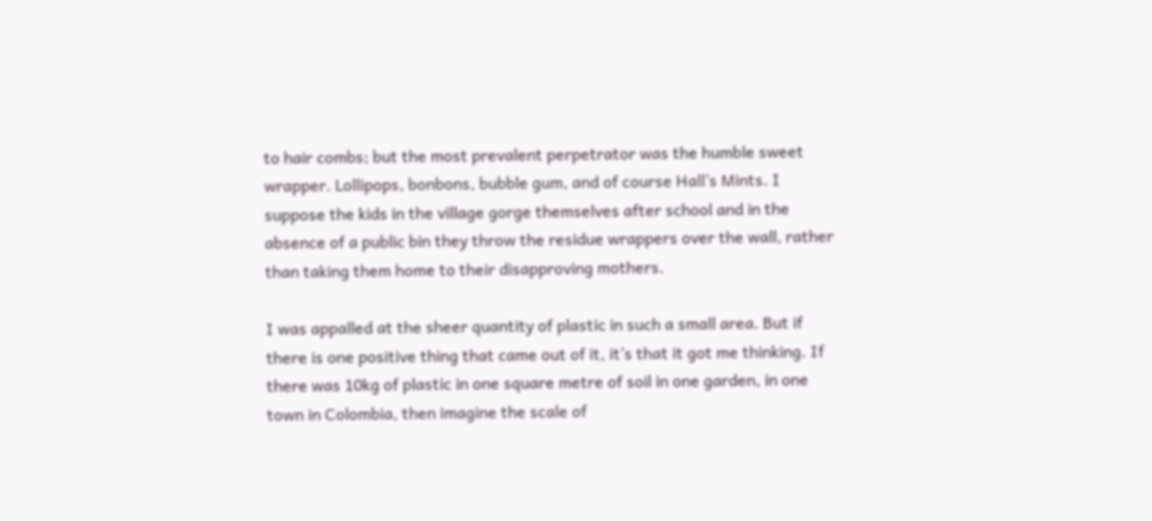to hair combs; but the most prevalent perpetrator was the humble sweet wrapper. Lollipops, bonbons, bubble gum, and of course Hall’s Mints. I suppose the kids in the village gorge themselves after school and in the absence of a public bin they throw the residue wrappers over the wall, rather than taking them home to their disapproving mothers.

I was appalled at the sheer quantity of plastic in such a small area. But if there is one positive thing that came out of it, it’s that it got me thinking. If there was 10kg of plastic in one square metre of soil in one garden, in one town in Colombia, then imagine the scale of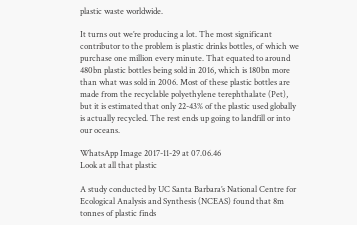plastic waste worldwide.

It turns out we’re producing a lot. The most significant contributor to the problem is plastic drinks bottles, of which we purchase one million every minute. That equated to around 480bn plastic bottles being sold in 2016, which is 180bn more than what was sold in 2006. Most of these plastic bottles are made from the recyclable polyethylene terephthalate (Pet), but it is estimated that only 22-43% of the plastic used globally is actually recycled. The rest ends up going to landfill or into our oceans.

WhatsApp Image 2017-11-29 at 07.06.46
Look at all that plastic

A study conducted by UC Santa Barbara’s National Centre for Ecological Analysis and Synthesis (NCEAS) found that 8m tonnes of plastic finds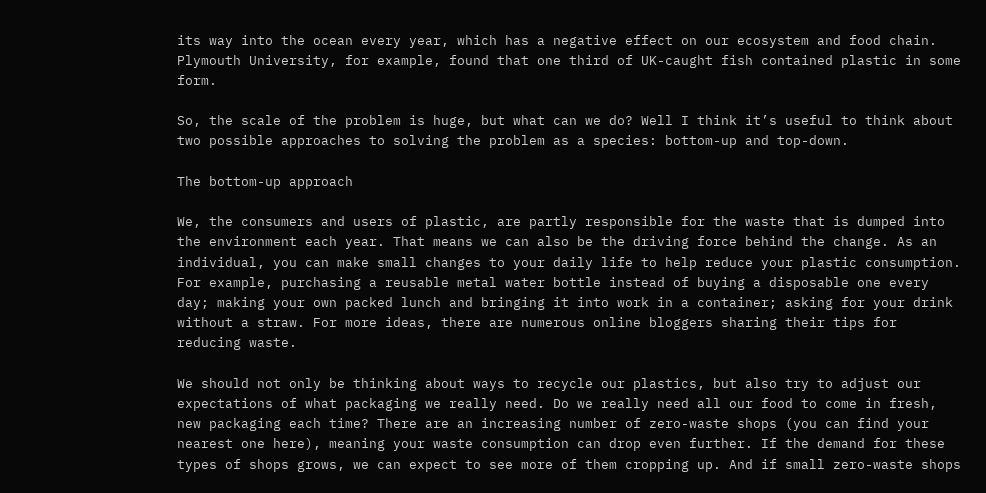its way into the ocean every year, which has a negative effect on our ecosystem and food chain. Plymouth University, for example, found that one third of UK-caught fish contained plastic in some form.

So, the scale of the problem is huge, but what can we do? Well I think it’s useful to think about two possible approaches to solving the problem as a species: bottom-up and top-down.

The bottom-up approach

We, the consumers and users of plastic, are partly responsible for the waste that is dumped into the environment each year. That means we can also be the driving force behind the change. As an individual, you can make small changes to your daily life to help reduce your plastic consumption. For example, purchasing a reusable metal water bottle instead of buying a disposable one every day; making your own packed lunch and bringing it into work in a container; asking for your drink without a straw. For more ideas, there are numerous online bloggers sharing their tips for reducing waste.

We should not only be thinking about ways to recycle our plastics, but also try to adjust our expectations of what packaging we really need. Do we really need all our food to come in fresh, new packaging each time? There are an increasing number of zero-waste shops (you can find your nearest one here), meaning your waste consumption can drop even further. If the demand for these types of shops grows, we can expect to see more of them cropping up. And if small zero-waste shops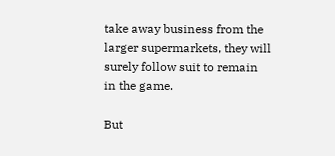take away business from the larger supermarkets, they will surely follow suit to remain in the game.

But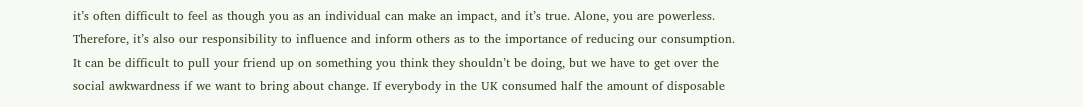it’s often difficult to feel as though you as an individual can make an impact, and it’s true. Alone, you are powerless. Therefore, it’s also our responsibility to influence and inform others as to the importance of reducing our consumption. It can be difficult to pull your friend up on something you think they shouldn’t be doing, but we have to get over the social awkwardness if we want to bring about change. If everybody in the UK consumed half the amount of disposable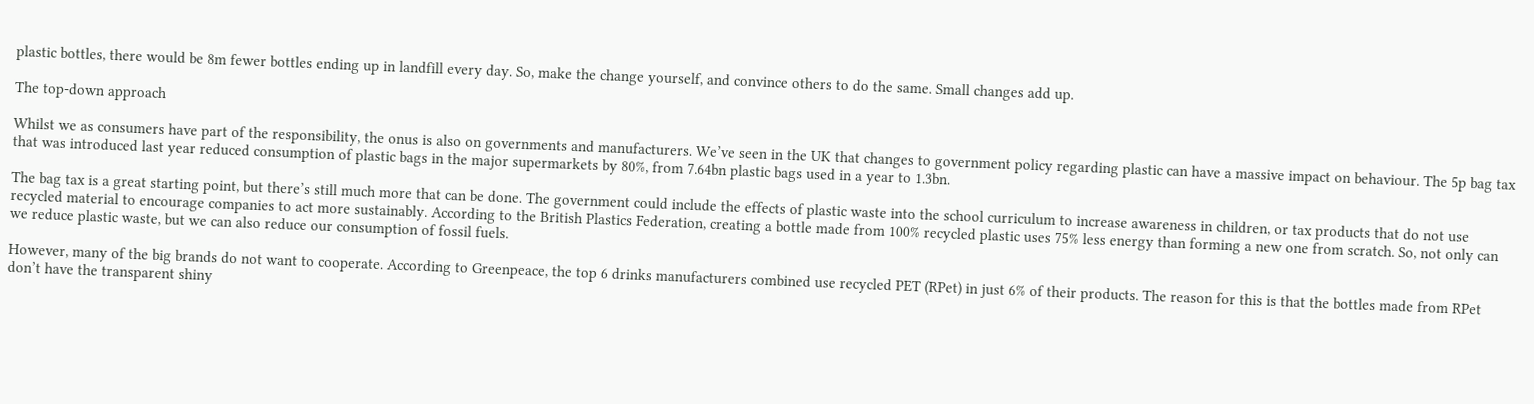plastic bottles, there would be 8m fewer bottles ending up in landfill every day. So, make the change yourself, and convince others to do the same. Small changes add up.

The top-down approach

Whilst we as consumers have part of the responsibility, the onus is also on governments and manufacturers. We’ve seen in the UK that changes to government policy regarding plastic can have a massive impact on behaviour. The 5p bag tax that was introduced last year reduced consumption of plastic bags in the major supermarkets by 80%, from 7.64bn plastic bags used in a year to 1.3bn.

The bag tax is a great starting point, but there’s still much more that can be done. The government could include the effects of plastic waste into the school curriculum to increase awareness in children, or tax products that do not use recycled material to encourage companies to act more sustainably. According to the British Plastics Federation, creating a bottle made from 100% recycled plastic uses 75% less energy than forming a new one from scratch. So, not only can we reduce plastic waste, but we can also reduce our consumption of fossil fuels.

However, many of the big brands do not want to cooperate. According to Greenpeace, the top 6 drinks manufacturers combined use recycled PET (RPet) in just 6% of their products. The reason for this is that the bottles made from RPet don’t have the transparent shiny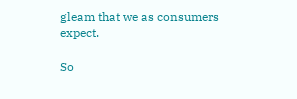gleam that we as consumers expect.

So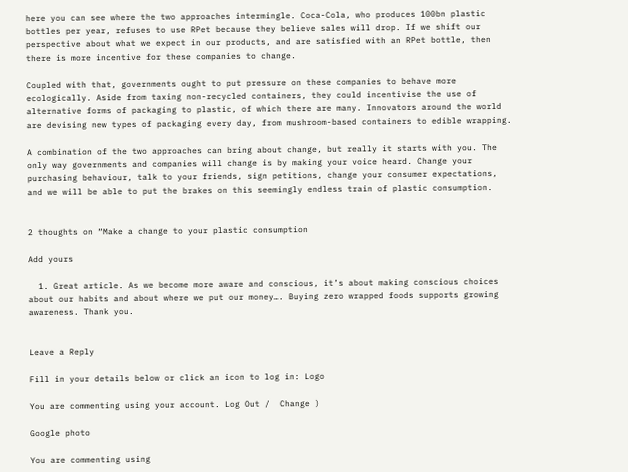here you can see where the two approaches intermingle. Coca-Cola, who produces 100bn plastic bottles per year, refuses to use RPet because they believe sales will drop. If we shift our perspective about what we expect in our products, and are satisfied with an RPet bottle, then there is more incentive for these companies to change.

Coupled with that, governments ought to put pressure on these companies to behave more ecologically. Aside from taxing non-recycled containers, they could incentivise the use of alternative forms of packaging to plastic, of which there are many. Innovators around the world are devising new types of packaging every day, from mushroom-based containers to edible wrapping.

A combination of the two approaches can bring about change, but really it starts with you. The only way governments and companies will change is by making your voice heard. Change your purchasing behaviour, talk to your friends, sign petitions, change your consumer expectations, and we will be able to put the brakes on this seemingly endless train of plastic consumption.


2 thoughts on “Make a change to your plastic consumption

Add yours

  1. Great article. As we become more aware and conscious, it’s about making conscious choices about our habits and about where we put our money…. Buying zero wrapped foods supports growing awareness. Thank you.


Leave a Reply

Fill in your details below or click an icon to log in: Logo

You are commenting using your account. Log Out /  Change )

Google photo

You are commenting using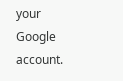your Google account.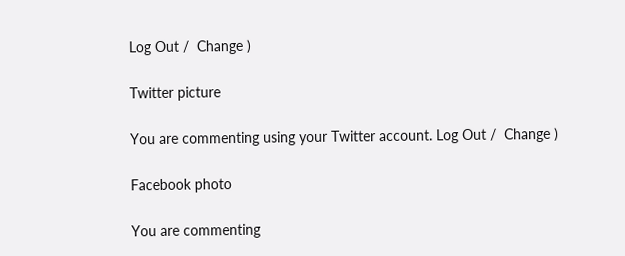Log Out /  Change )

Twitter picture

You are commenting using your Twitter account. Log Out /  Change )

Facebook photo

You are commenting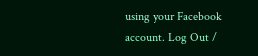using your Facebook account. Log Out /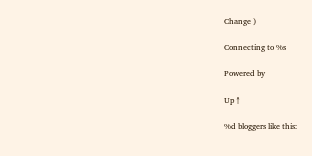Change )

Connecting to %s

Powered by

Up ↑

%d bloggers like this: